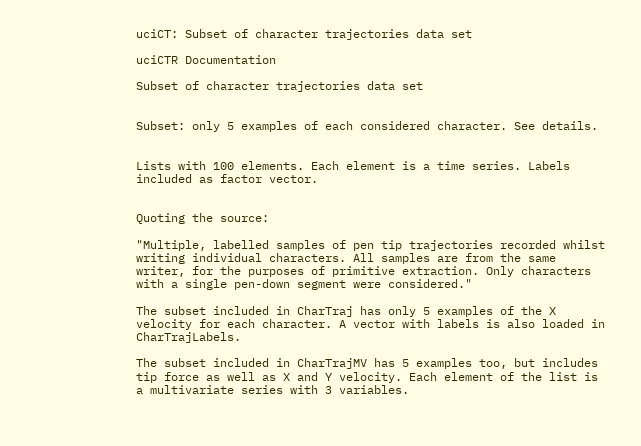uciCT: Subset of character trajectories data set

uciCTR Documentation

Subset of character trajectories data set


Subset: only 5 examples of each considered character. See details.


Lists with 100 elements. Each element is a time series. Labels included as factor vector.


Quoting the source:

"Multiple, labelled samples of pen tip trajectories recorded whilst writing individual characters. All samples are from the same writer, for the purposes of primitive extraction. Only characters with a single pen-down segment were considered."

The subset included in CharTraj has only 5 examples of the X velocity for each character. A vector with labels is also loaded in CharTrajLabels.

The subset included in CharTrajMV has 5 examples too, but includes tip force as well as X and Y velocity. Each element of the list is a multivariate series with 3 variables.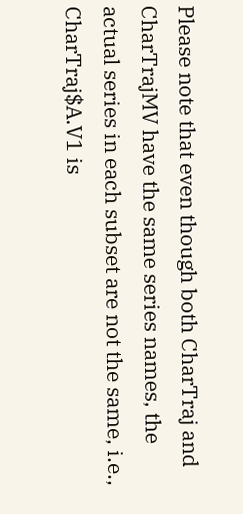Please note that even though both CharTraj and CharTrajMV have the same series names, the actual series in each subset are not the same, i.e., CharTraj$A.V1 is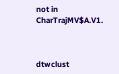not in CharTrajMV$A.V1.



dtwclust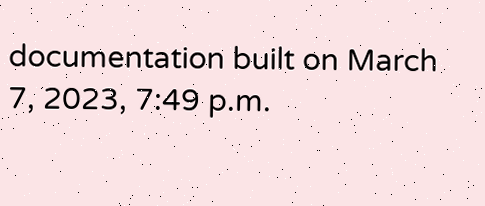documentation built on March 7, 2023, 7:49 p.m.